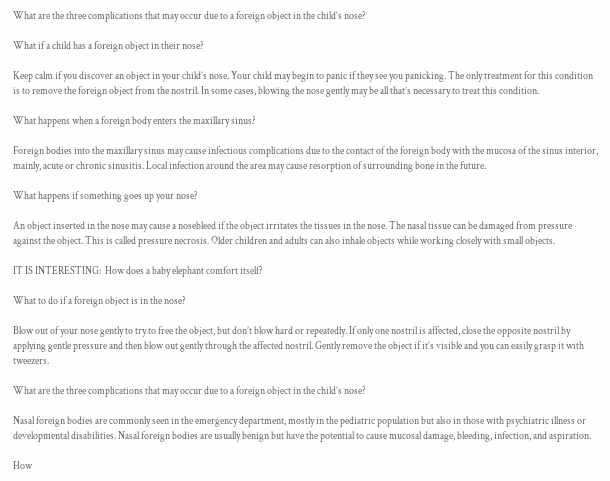What are the three complications that may occur due to a foreign object in the child’s nose?

What if a child has a foreign object in their nose?

Keep calm if you discover an object in your child’s nose. Your child may begin to panic if they see you panicking. The only treatment for this condition is to remove the foreign object from the nostril. In some cases, blowing the nose gently may be all that’s necessary to treat this condition.

What happens when a foreign body enters the maxillary sinus?

Foreign bodies into the maxillary sinus may cause infectious complications due to the contact of the foreign body with the mucosa of the sinus interior, mainly, acute or chronic sinusitis. Local infection around the area may cause resorption of surrounding bone in the future.

What happens if something goes up your nose?

An object inserted in the nose may cause a nosebleed if the object irritates the tissues in the nose. The nasal tissue can be damaged from pressure against the object. This is called pressure necrosis. Older children and adults can also inhale objects while working closely with small objects.

IT IS INTERESTING:  How does a baby elephant comfort itself?

What to do if a foreign object is in the nose?

Blow out of your nose gently to try to free the object, but don’t blow hard or repeatedly. If only one nostril is affected, close the opposite nostril by applying gentle pressure and then blow out gently through the affected nostril. Gently remove the object if it’s visible and you can easily grasp it with tweezers.

What are the three complications that may occur due to a foreign object in the child’s nose?

Nasal foreign bodies are commonly seen in the emergency department, mostly in the pediatric population but also in those with psychiatric illness or developmental disabilities. Nasal foreign bodies are usually benign but have the potential to cause mucosal damage, bleeding, infection, and aspiration.

How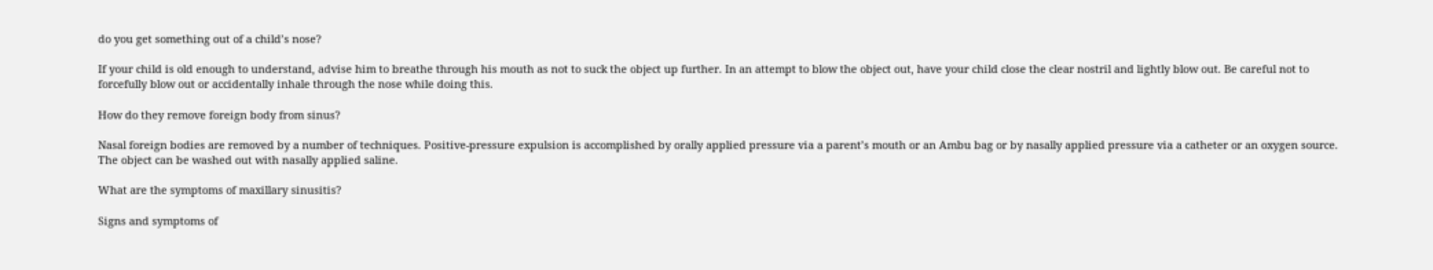do you get something out of a child’s nose?

If your child is old enough to understand, advise him to breathe through his mouth as not to suck the object up further. In an attempt to blow the object out, have your child close the clear nostril and lightly blow out. Be careful not to forcefully blow out or accidentally inhale through the nose while doing this.

How do they remove foreign body from sinus?

Nasal foreign bodies are removed by a number of techniques. Positive-pressure expulsion is accomplished by orally applied pressure via a parent’s mouth or an Ambu bag or by nasally applied pressure via a catheter or an oxygen source. The object can be washed out with nasally applied saline.

What are the symptoms of maxillary sinusitis?

Signs and symptoms of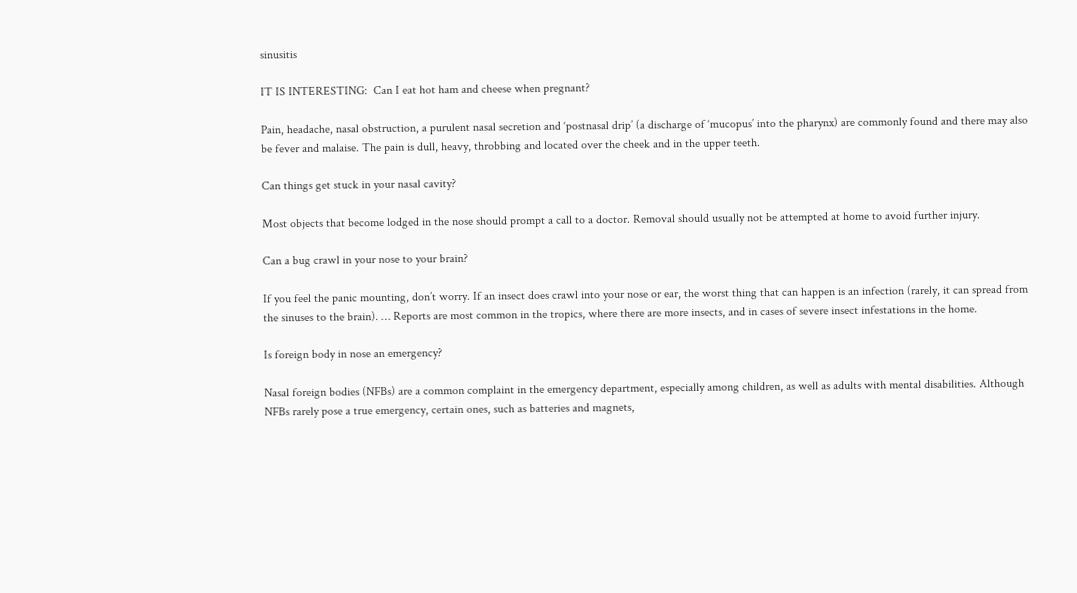sinusitis

IT IS INTERESTING:  Can I eat hot ham and cheese when pregnant?

Pain, headache, nasal obstruction, a purulent nasal secretion and ‘postnasal drip’ (a discharge of ‘mucopus’ into the pharynx) are commonly found and there may also be fever and malaise. The pain is dull, heavy, throbbing and located over the cheek and in the upper teeth.

Can things get stuck in your nasal cavity?

Most objects that become lodged in the nose should prompt a call to a doctor. Removal should usually not be attempted at home to avoid further injury.

Can a bug crawl in your nose to your brain?

If you feel the panic mounting, don’t worry. If an insect does crawl into your nose or ear, the worst thing that can happen is an infection (rarely, it can spread from the sinuses to the brain). … Reports are most common in the tropics, where there are more insects, and in cases of severe insect infestations in the home.

Is foreign body in nose an emergency?

Nasal foreign bodies (NFBs) are a common complaint in the emergency department, especially among children, as well as adults with mental disabilities. Although NFBs rarely pose a true emergency, certain ones, such as batteries and magnets,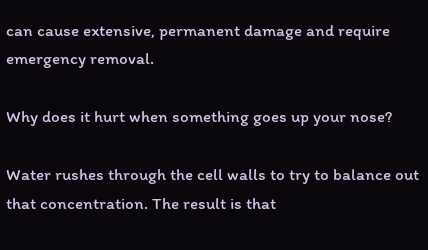can cause extensive, permanent damage and require emergency removal.

Why does it hurt when something goes up your nose?

Water rushes through the cell walls to try to balance out that concentration. The result is that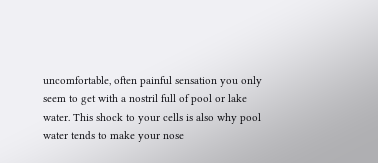uncomfortable, often painful sensation you only seem to get with a nostril full of pool or lake water. This shock to your cells is also why pool water tends to make your nose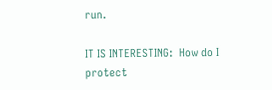run.

IT IS INTERESTING:  How do I protect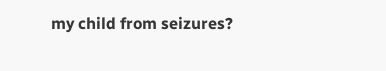my child from seizures?